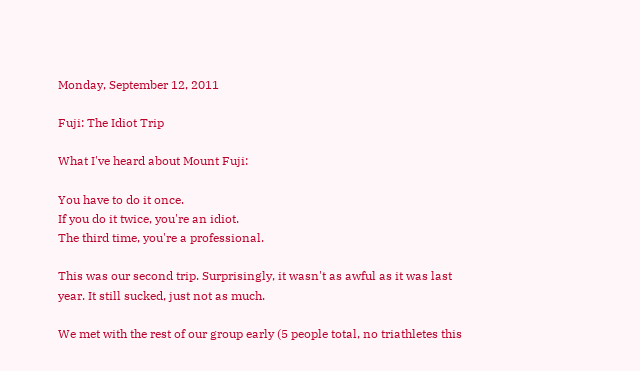Monday, September 12, 2011

Fuji: The Idiot Trip

What I've heard about Mount Fuji:

You have to do it once.
If you do it twice, you're an idiot.
The third time, you're a professional.

This was our second trip. Surprisingly, it wasn't as awful as it was last year. It still sucked, just not as much.

We met with the rest of our group early (5 people total, no triathletes this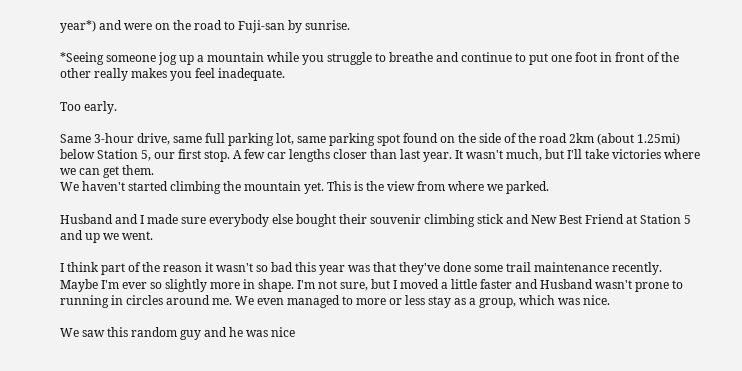year*) and were on the road to Fuji-san by sunrise.

*Seeing someone jog up a mountain while you struggle to breathe and continue to put one foot in front of the other really makes you feel inadequate.

Too early.

Same 3-hour drive, same full parking lot, same parking spot found on the side of the road 2km (about 1.25mi) below Station 5, our first stop. A few car lengths closer than last year. It wasn't much, but I'll take victories where we can get them.
We haven't started climbing the mountain yet. This is the view from where we parked.

Husband and I made sure everybody else bought their souvenir climbing stick and New Best Friend at Station 5 and up we went.

I think part of the reason it wasn't so bad this year was that they've done some trail maintenance recently.
Maybe I'm ever so slightly more in shape. I'm not sure, but I moved a little faster and Husband wasn't prone to running in circles around me. We even managed to more or less stay as a group, which was nice.

We saw this random guy and he was nice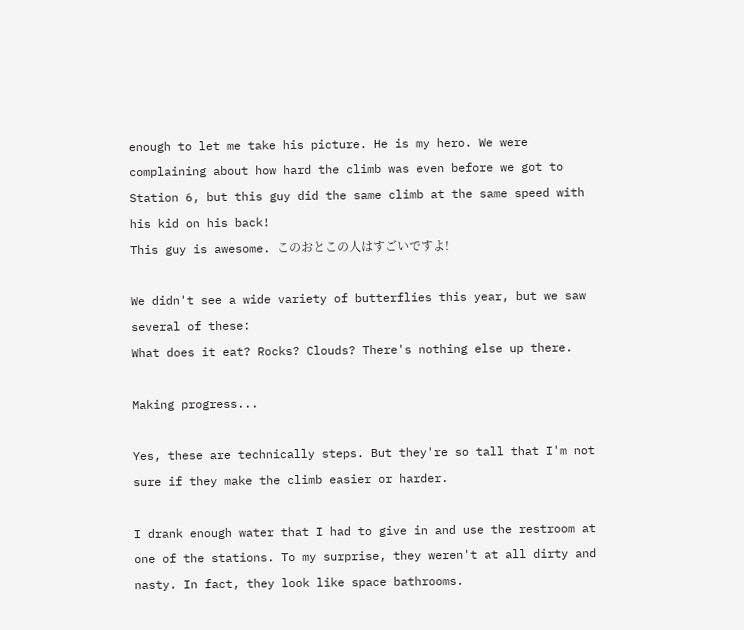enough to let me take his picture. He is my hero. We were complaining about how hard the climb was even before we got to Station 6, but this guy did the same climb at the same speed with his kid on his back!
This guy is awesome. このおとこの人はすごいですよ!

We didn't see a wide variety of butterflies this year, but we saw several of these:
What does it eat? Rocks? Clouds? There's nothing else up there.

Making progress...

Yes, these are technically steps. But they're so tall that I'm not sure if they make the climb easier or harder.

I drank enough water that I had to give in and use the restroom at one of the stations. To my surprise, they weren't at all dirty and nasty. In fact, they look like space bathrooms.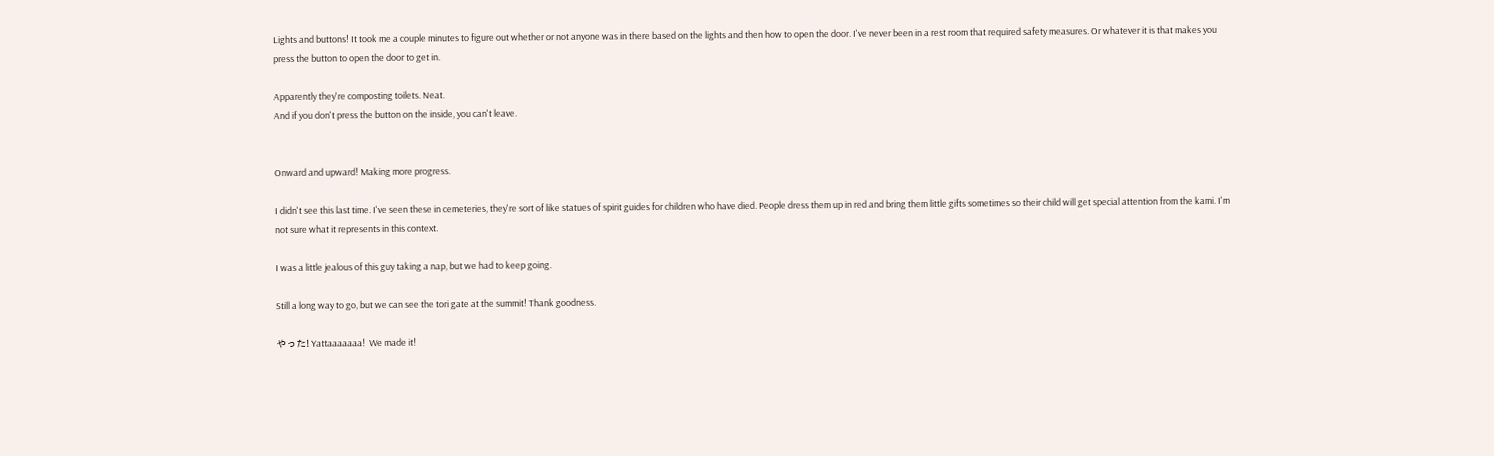Lights and buttons! It took me a couple minutes to figure out whether or not anyone was in there based on the lights and then how to open the door. I've never been in a rest room that required safety measures. Or whatever it is that makes you press the button to open the door to get in.

Apparently they're composting toilets. Neat.
And if you don't press the button on the inside, you can't leave.


Onward and upward! Making more progress.

I didn't see this last time. I've seen these in cemeteries, they're sort of like statues of spirit guides for children who have died. People dress them up in red and bring them little gifts sometimes so their child will get special attention from the kami. I'm not sure what it represents in this context.

I was a little jealous of this guy taking a nap, but we had to keep going.

Still a long way to go, but we can see the tori gate at the summit! Thank goodness.

やった! Yattaaaaaaa!  We made it!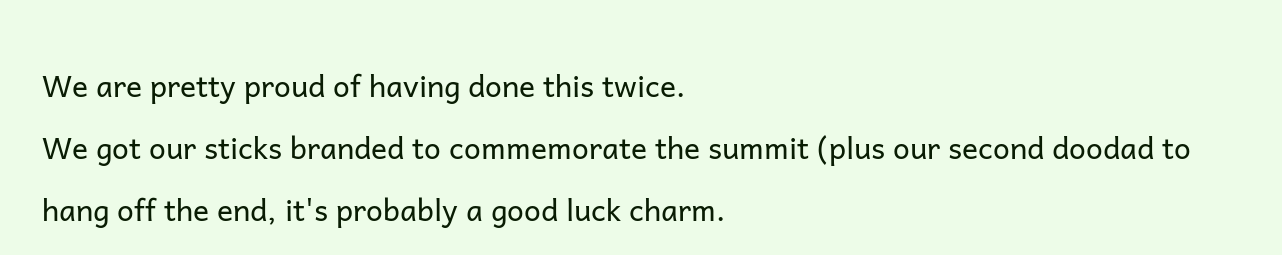We are pretty proud of having done this twice.
We got our sticks branded to commemorate the summit (plus our second doodad to hang off the end, it's probably a good luck charm.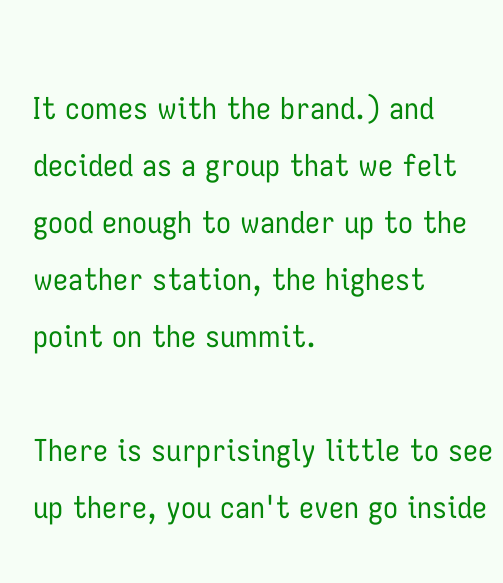It comes with the brand.) and decided as a group that we felt good enough to wander up to the weather station, the highest point on the summit.

There is surprisingly little to see up there, you can't even go inside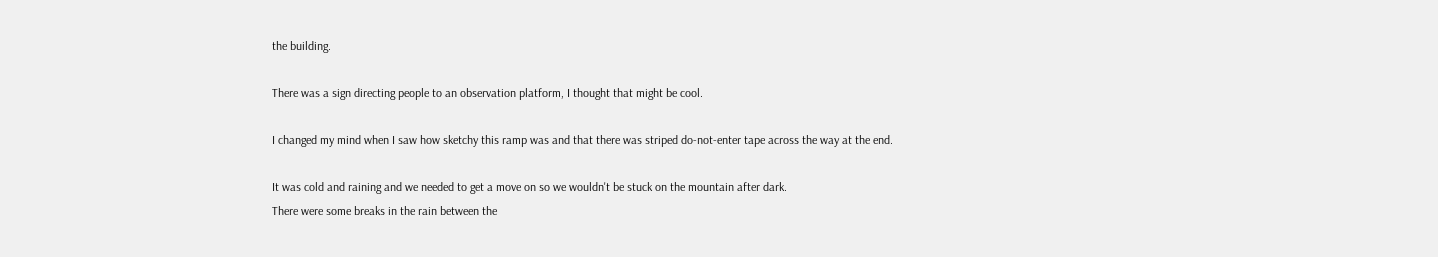the building.

There was a sign directing people to an observation platform, I thought that might be cool.

I changed my mind when I saw how sketchy this ramp was and that there was striped do-not-enter tape across the way at the end.

It was cold and raining and we needed to get a move on so we wouldn't be stuck on the mountain after dark.
There were some breaks in the rain between the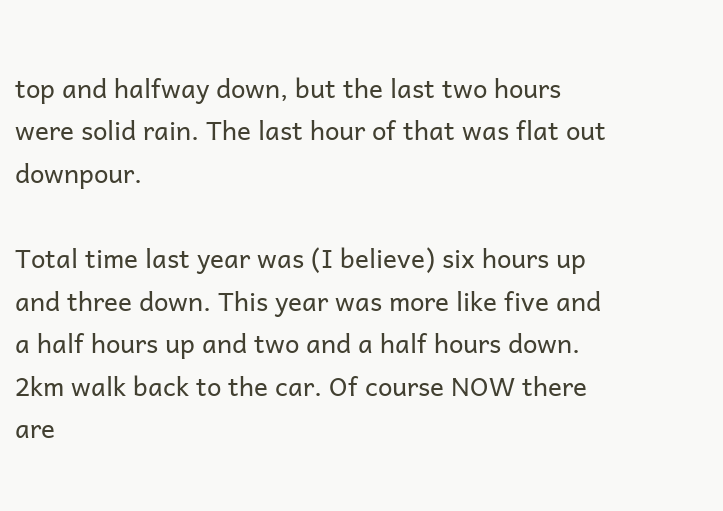top and halfway down, but the last two hours were solid rain. The last hour of that was flat out downpour.

Total time last year was (I believe) six hours up and three down. This year was more like five and a half hours up and two and a half hours down.
2km walk back to the car. Of course NOW there are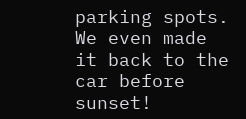parking spots.
We even made it back to the car before sunset!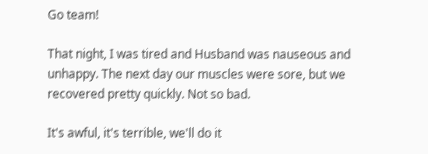Go team!

That night, I was tired and Husband was nauseous and unhappy. The next day our muscles were sore, but we recovered pretty quickly. Not so bad.

It's awful, it's terrible, we'll do it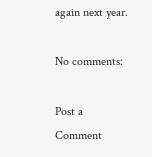again next year.

No comments:

Post a Comment